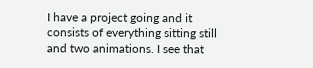I have a project going and it consists of everything sitting still and two animations. I see that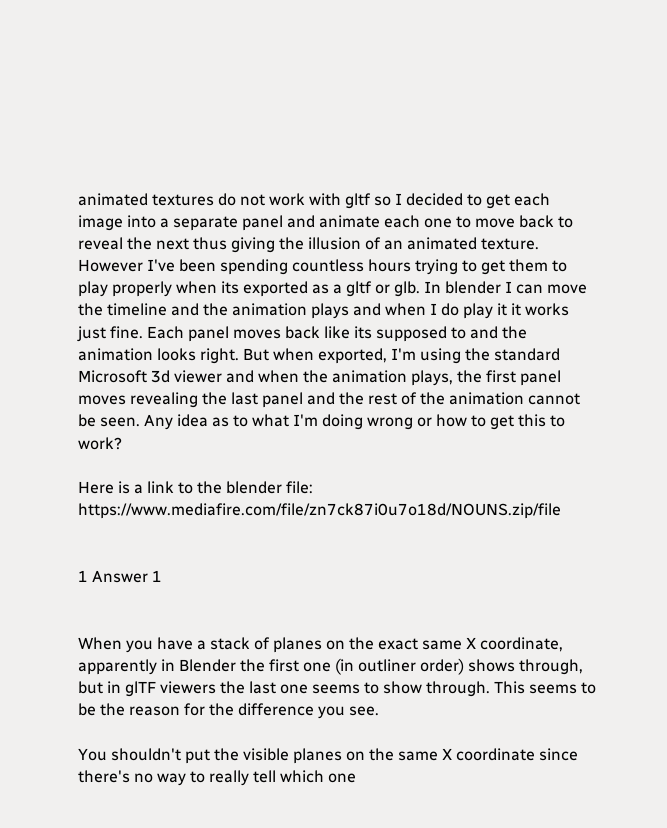animated textures do not work with gltf so I decided to get each image into a separate panel and animate each one to move back to reveal the next thus giving the illusion of an animated texture. However I've been spending countless hours trying to get them to play properly when its exported as a gltf or glb. In blender I can move the timeline and the animation plays and when I do play it it works just fine. Each panel moves back like its supposed to and the animation looks right. But when exported, I'm using the standard Microsoft 3d viewer and when the animation plays, the first panel moves revealing the last panel and the rest of the animation cannot be seen. Any idea as to what I'm doing wrong or how to get this to work?

Here is a link to the blender file: https://www.mediafire.com/file/zn7ck87i0u7o18d/NOUNS.zip/file


1 Answer 1


When you have a stack of planes on the exact same X coordinate, apparently in Blender the first one (in outliner order) shows through, but in glTF viewers the last one seems to show through. This seems to be the reason for the difference you see.

You shouldn't put the visible planes on the same X coordinate since there's no way to really tell which one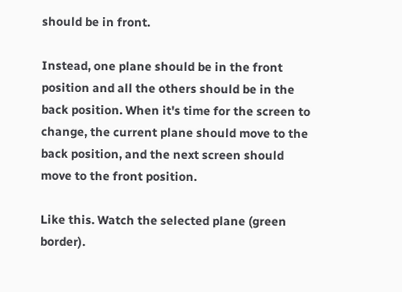should be in front.

Instead, one plane should be in the front position and all the others should be in the back position. When it's time for the screen to change, the current plane should move to the back position, and the next screen should move to the front position.

Like this. Watch the selected plane (green border).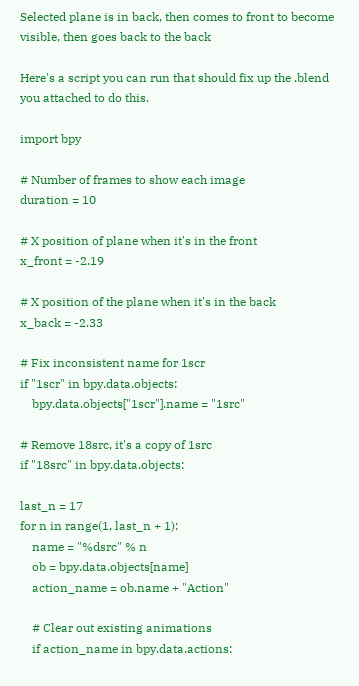Selected plane is in back, then comes to front to become visible, then goes back to the back

Here's a script you can run that should fix up the .blend you attached to do this.

import bpy

# Number of frames to show each image
duration = 10

# X position of plane when it's in the front
x_front = -2.19

# X position of the plane when it's in the back
x_back = -2.33

# Fix inconsistent name for 1scr
if "1scr" in bpy.data.objects:
    bpy.data.objects["1scr"].name = "1src"

# Remove 18src, it's a copy of 1src
if "18src" in bpy.data.objects:

last_n = 17
for n in range(1, last_n + 1):
    name = "%dsrc" % n
    ob = bpy.data.objects[name]
    action_name = ob.name + "Action"

    # Clear out existing animations
    if action_name in bpy.data.actions: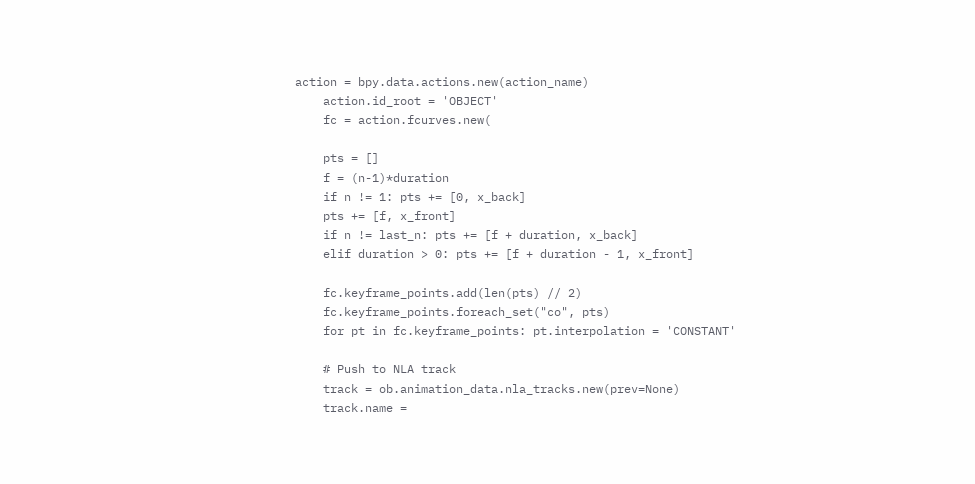action = bpy.data.actions.new(action_name)
    action.id_root = 'OBJECT'
    fc = action.fcurves.new(

    pts = []
    f = (n-1)*duration
    if n != 1: pts += [0, x_back]
    pts += [f, x_front]
    if n != last_n: pts += [f + duration, x_back]
    elif duration > 0: pts += [f + duration - 1, x_front]

    fc.keyframe_points.add(len(pts) // 2)
    fc.keyframe_points.foreach_set("co", pts)
    for pt in fc.keyframe_points: pt.interpolation = 'CONSTANT'

    # Push to NLA track
    track = ob.animation_data.nla_tracks.new(prev=None)
    track.name =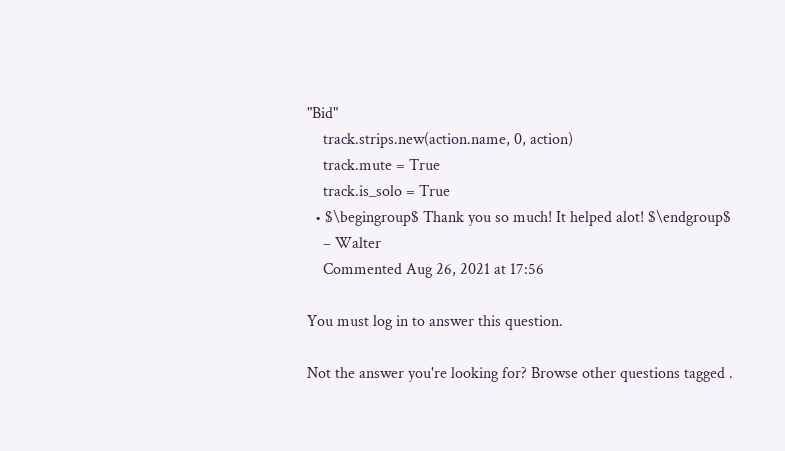"Bid"
    track.strips.new(action.name, 0, action)
    track.mute = True
    track.is_solo = True
  • $\begingroup$ Thank you so much! It helped alot! $\endgroup$
    – Walter
    Commented Aug 26, 2021 at 17:56

You must log in to answer this question.

Not the answer you're looking for? Browse other questions tagged .